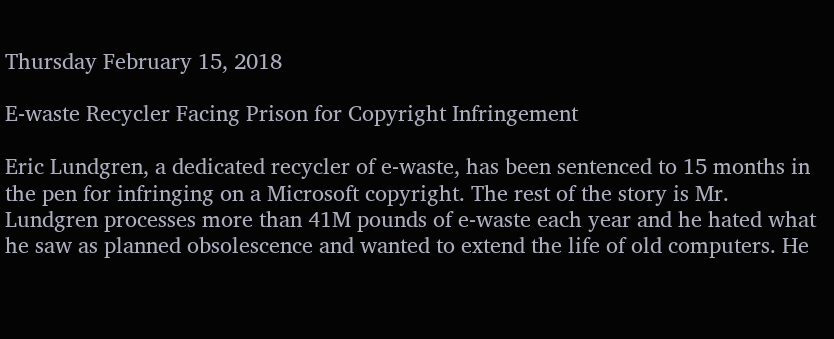Thursday February 15, 2018

E-waste Recycler Facing Prison for Copyright Infringement

Eric Lundgren, a dedicated recycler of e-waste, has been sentenced to 15 months in the pen for infringing on a Microsoft copyright. The rest of the story is Mr. Lundgren processes more than 41M pounds of e-waste each year and he hated what he saw as planned obsolescence and wanted to extend the life of old computers. He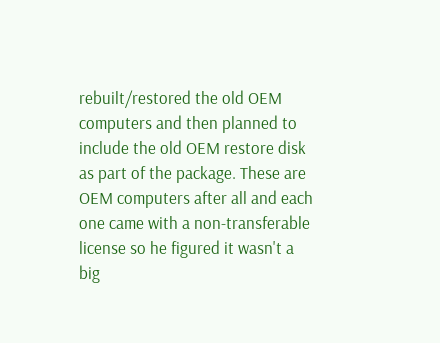rebuilt/restored the old OEM computers and then planned to include the old OEM restore disk as part of the package. These are OEM computers after all and each one came with a non-transferable license so he figured it wasn't a big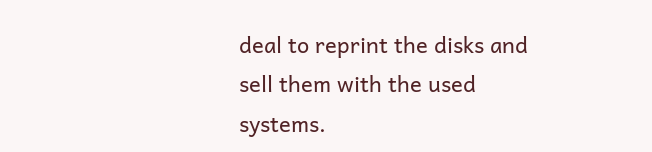deal to reprint the disks and sell them with the used systems.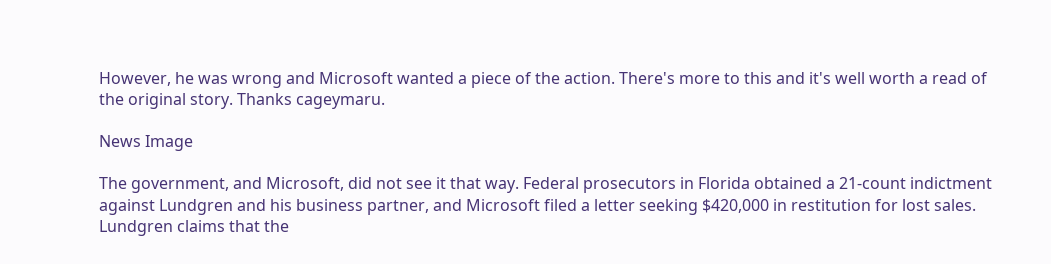However, he was wrong and Microsoft wanted a piece of the action. There's more to this and it's well worth a read of the original story. Thanks cageymaru.

News Image

The government, and Microsoft, did not see it that way. Federal prosecutors in Florida obtained a 21-count indictment against Lundgren and his business partner, and Microsoft filed a letter seeking $420,000 in restitution for lost sales. Lundgren claims that the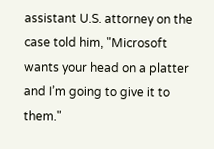assistant U.S. attorney on the case told him, "Microsoft wants your head on a platter and I’m going to give it to them."